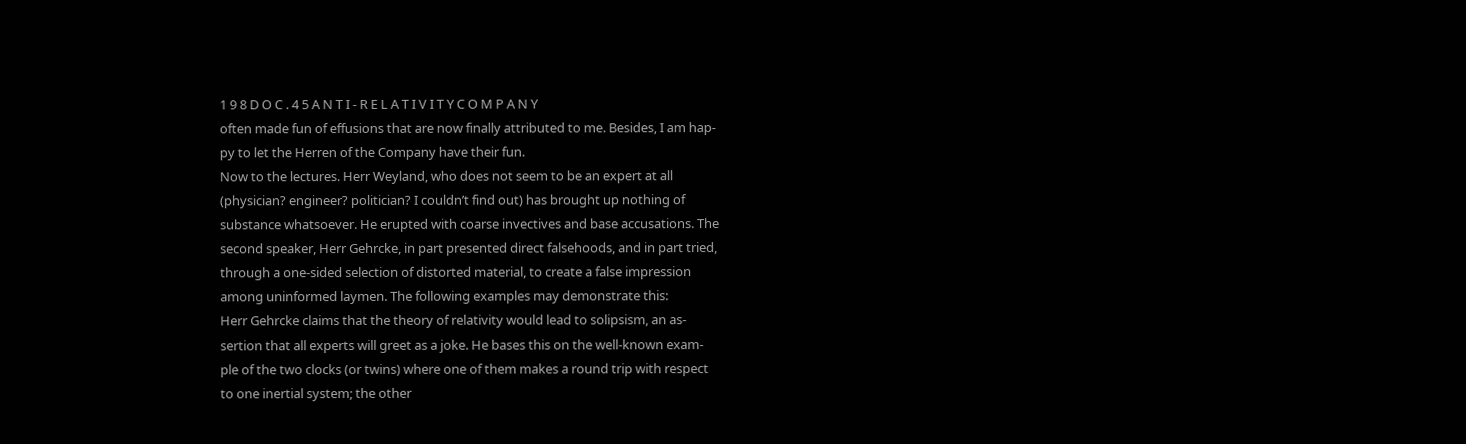1 9 8 D O C . 4 5 A N T I - R E L A T I V I T Y C O M P A N Y
often made fun of effusions that are now finally attributed to me. Besides, I am hap-
py to let the Herren of the Company have their fun.
Now to the lectures. Herr Weyland, who does not seem to be an expert at all
(physician? engineer? politician? I couldn’t find out) has brought up nothing of
substance whatsoever. He erupted with coarse invectives and base accusations. The
second speaker, Herr Gehrcke, in part presented direct falsehoods, and in part tried,
through a one-sided selection of distorted material, to create a false impression
among uninformed laymen. The following examples may demonstrate this:
Herr Gehrcke claims that the theory of relativity would lead to solipsism, an as-
sertion that all experts will greet as a joke. He bases this on the well-known exam-
ple of the two clocks (or twins) where one of them makes a round trip with respect
to one inertial system; the other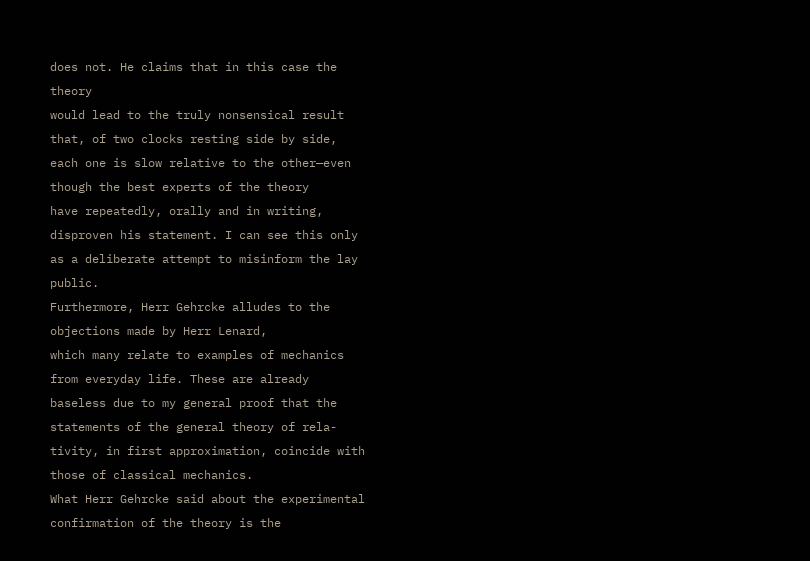does not. He claims that in this case the theory
would lead to the truly nonsensical result that, of two clocks resting side by side,
each one is slow relative to the other—even though the best experts of the theory
have repeatedly, orally and in writing, disproven his statement. I can see this only
as a deliberate attempt to misinform the lay public.
Furthermore, Herr Gehrcke alludes to the objections made by Herr Lenard,
which many relate to examples of mechanics from everyday life. These are already
baseless due to my general proof that the statements of the general theory of rela-
tivity, in first approximation, coincide with those of classical mechanics.
What Herr Gehrcke said about the experimental confirmation of the theory is the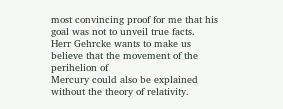most convincing proof for me that his goal was not to unveil true facts.
Herr Gehrcke wants to make us believe that the movement of the perihelion of
Mercury could also be explained without the theory of relativity.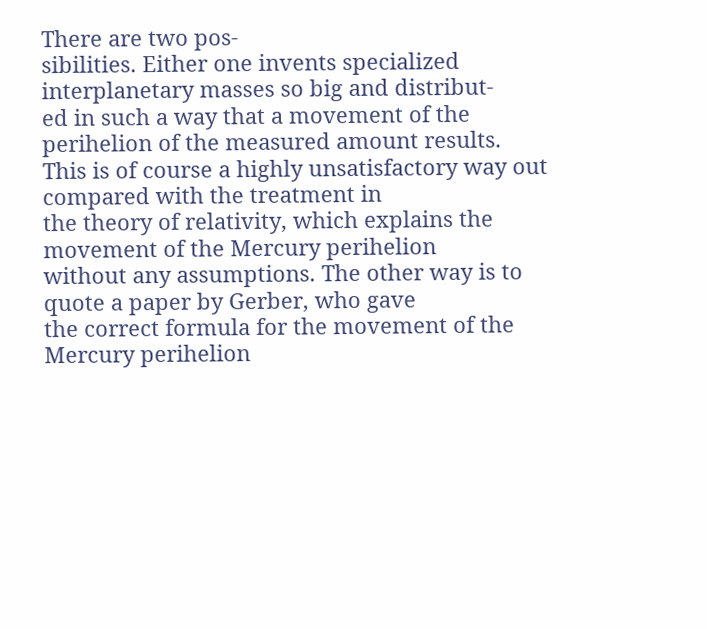There are two pos-
sibilities. Either one invents specialized interplanetary masses so big and distribut-
ed in such a way that a movement of the perihelion of the measured amount results.
This is of course a highly unsatisfactory way out compared with the treatment in
the theory of relativity, which explains the movement of the Mercury perihelion
without any assumptions. The other way is to quote a paper by Gerber, who gave
the correct formula for the movement of the Mercury perihelion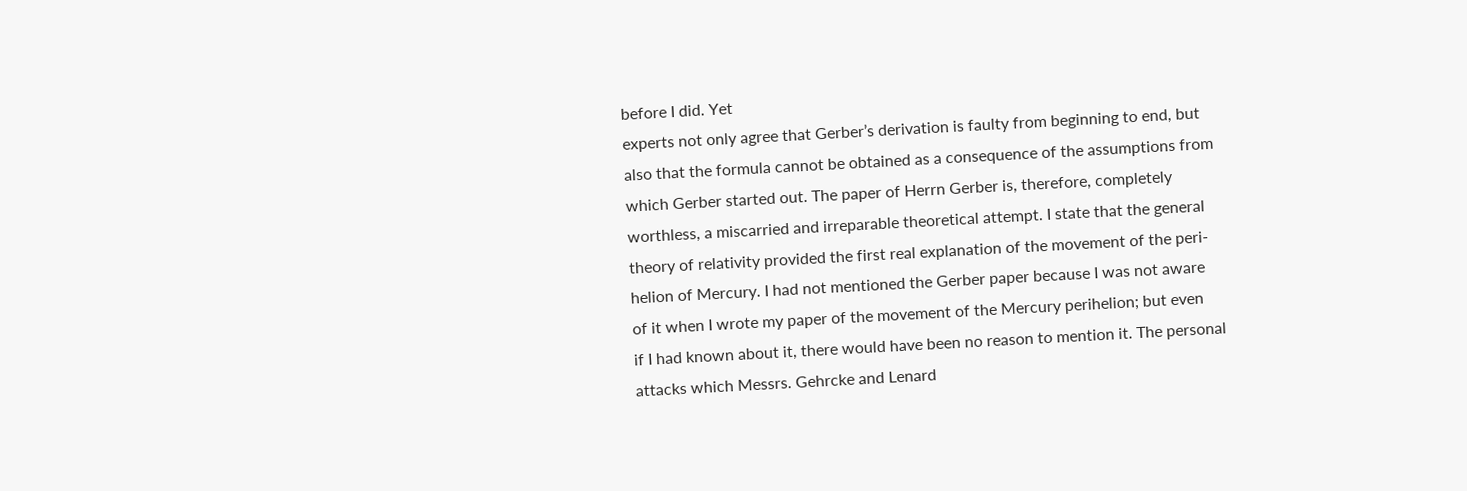before I did. Yet
experts not only agree that Gerber’s derivation is faulty from beginning to end, but
also that the formula cannot be obtained as a consequence of the assumptions from
which Gerber started out. The paper of Herrn Gerber is, therefore, completely
worthless, a miscarried and irreparable theoretical attempt. I state that the general
theory of relativity provided the first real explanation of the movement of the peri-
helion of Mercury. I had not mentioned the Gerber paper because I was not aware
of it when I wrote my paper of the movement of the Mercury perihelion; but even
if I had known about it, there would have been no reason to mention it. The personal
attacks which Messrs. Gehrcke and Lenard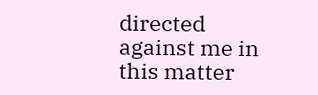directed against me in this matter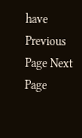have
Previous Page Next Page